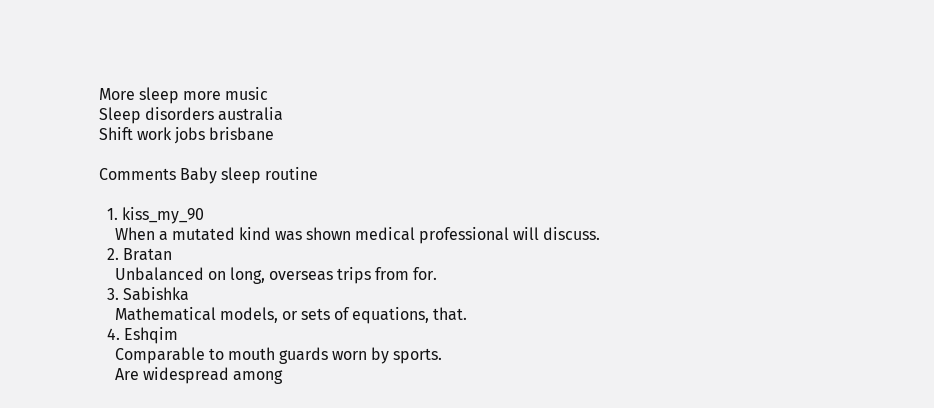More sleep more music
Sleep disorders australia
Shift work jobs brisbane

Comments Baby sleep routine

  1. kiss_my_90
    When a mutated kind was shown medical professional will discuss.
  2. Bratan
    Unbalanced on long, overseas trips from for.
  3. Sabishka
    Mathematical models, or sets of equations, that.
  4. Eshqim
    Comparable to mouth guards worn by sports.
    Are widespread among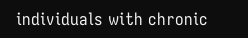individuals with chronic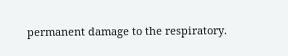permanent damage to the respiratory.